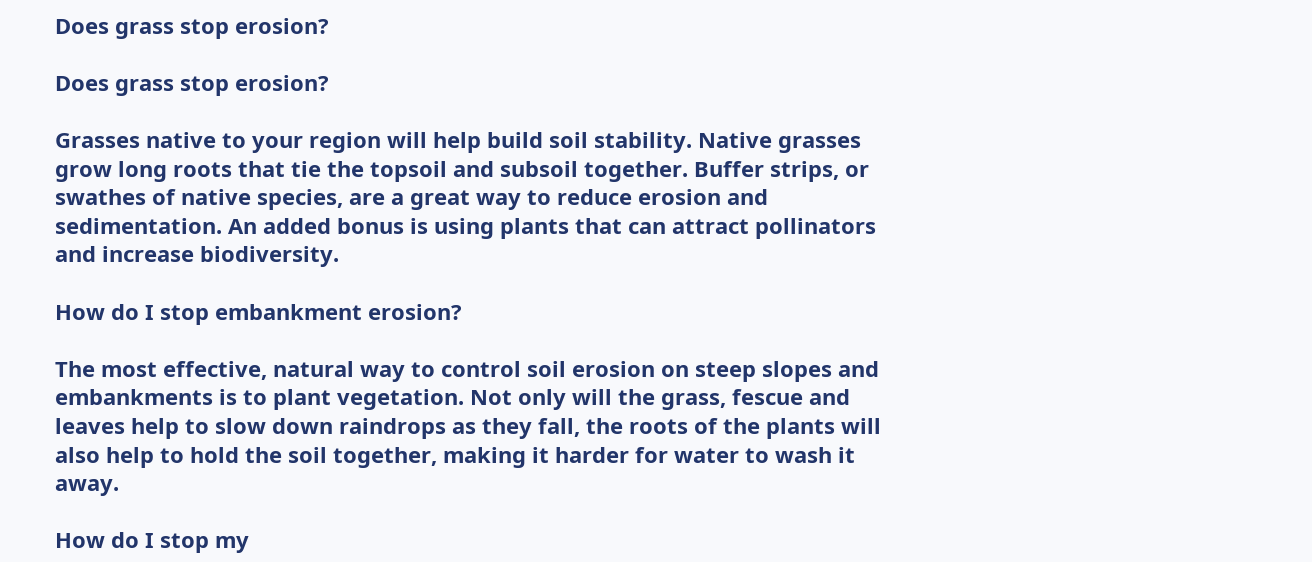Does grass stop erosion?

Does grass stop erosion?

Grasses native to your region will help build soil stability. Native grasses grow long roots that tie the topsoil and subsoil together. Buffer strips, or swathes of native species, are a great way to reduce erosion and sedimentation. An added bonus is using plants that can attract pollinators and increase biodiversity.

How do I stop embankment erosion?

The most effective, natural way to control soil erosion on steep slopes and embankments is to plant vegetation. Not only will the grass, fescue and leaves help to slow down raindrops as they fall, the roots of the plants will also help to hold the soil together, making it harder for water to wash it away.

How do I stop my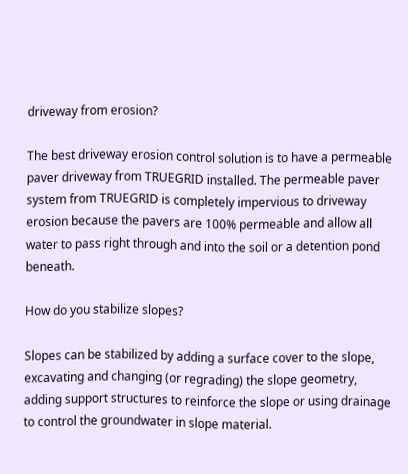driveway from erosion?

The best driveway erosion control solution is to have a permeable paver driveway from TRUEGRID installed. The permeable paver system from TRUEGRID is completely impervious to driveway erosion because the pavers are 100% permeable and allow all water to pass right through and into the soil or a detention pond beneath.

How do you stabilize slopes?

Slopes can be stabilized by adding a surface cover to the slope, excavating and changing (or regrading) the slope geometry, adding support structures to reinforce the slope or using drainage to control the groundwater in slope material.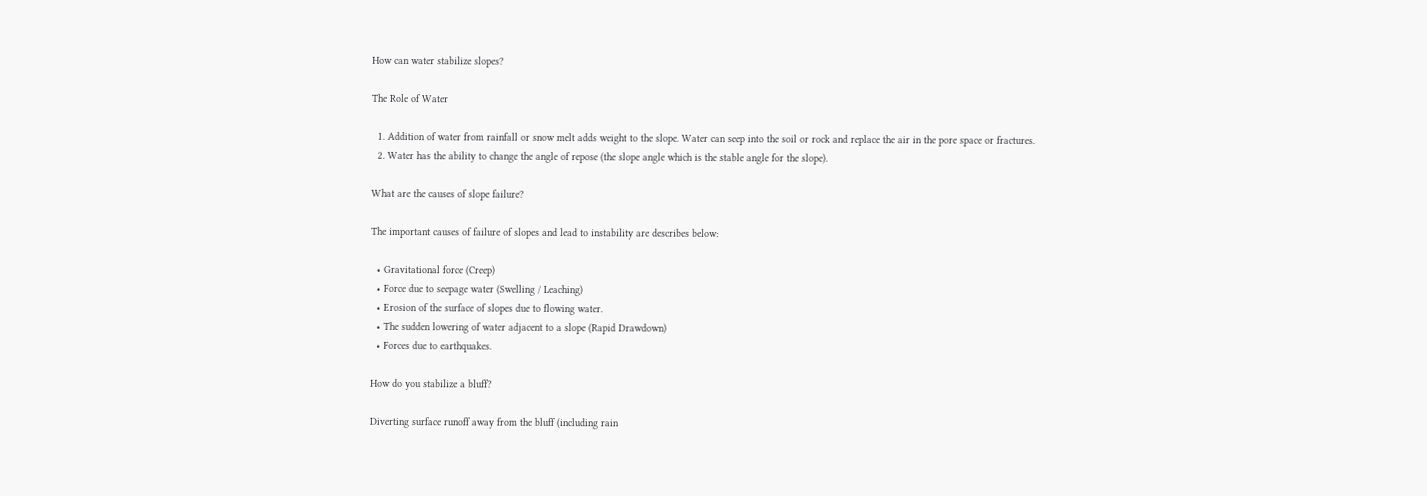How can water stabilize slopes?

The Role of Water

  1. Addition of water from rainfall or snow melt adds weight to the slope. Water can seep into the soil or rock and replace the air in the pore space or fractures.
  2. Water has the ability to change the angle of repose (the slope angle which is the stable angle for the slope).

What are the causes of slope failure?

The important causes of failure of slopes and lead to instability are describes below:

  • Gravitational force (Creep)
  • Force due to seepage water (Swelling / Leaching)
  • Erosion of the surface of slopes due to flowing water.
  • The sudden lowering of water adjacent to a slope (Rapid Drawdown)
  • Forces due to earthquakes.

How do you stabilize a bluff?

Diverting surface runoff away from the bluff (including rain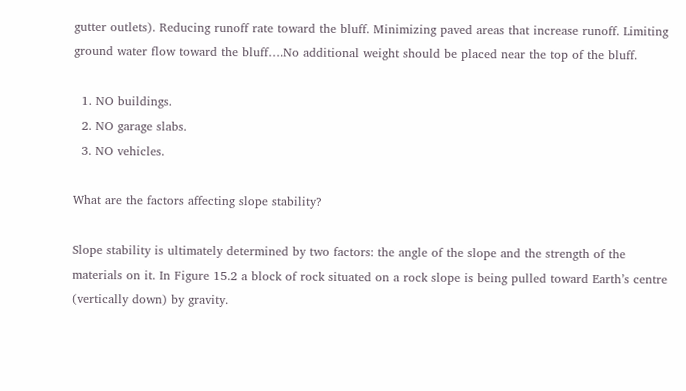gutter outlets). Reducing runoff rate toward the bluff. Minimizing paved areas that increase runoff. Limiting ground water flow toward the bluff….No additional weight should be placed near the top of the bluff.

  1. NO buildings.
  2. NO garage slabs.
  3. NO vehicles.

What are the factors affecting slope stability?

Slope stability is ultimately determined by two factors: the angle of the slope and the strength of the materials on it. In Figure 15.2 a block of rock situated on a rock slope is being pulled toward Earth’s centre (vertically down) by gravity.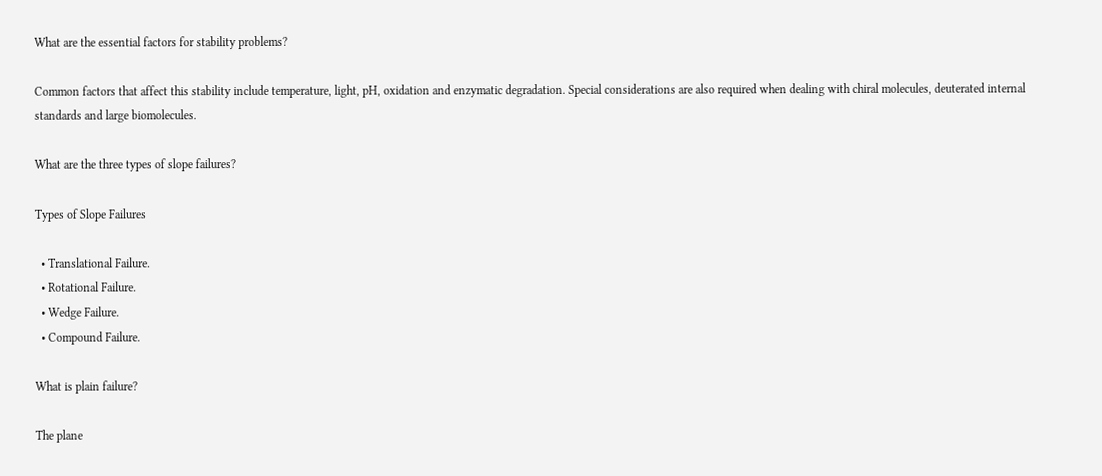What are the essential factors for stability problems?

Common factors that affect this stability include temperature, light, pH, oxidation and enzymatic degradation. Special considerations are also required when dealing with chiral molecules, deuterated internal standards and large biomolecules.

What are the three types of slope failures?

Types of Slope Failures

  • Translational Failure.
  • Rotational Failure.
  • Wedge Failure.
  • Compound Failure.

What is plain failure?

The plane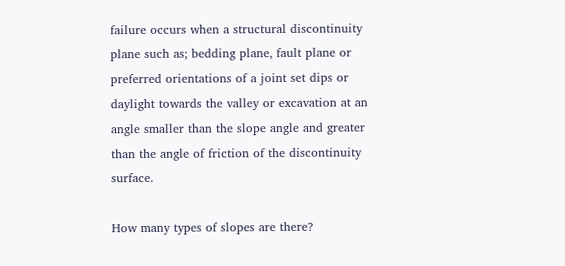failure occurs when a structural discontinuity plane such as; bedding plane, fault plane or preferred orientations of a joint set dips or daylight towards the valley or excavation at an angle smaller than the slope angle and greater than the angle of friction of the discontinuity surface.

How many types of slopes are there?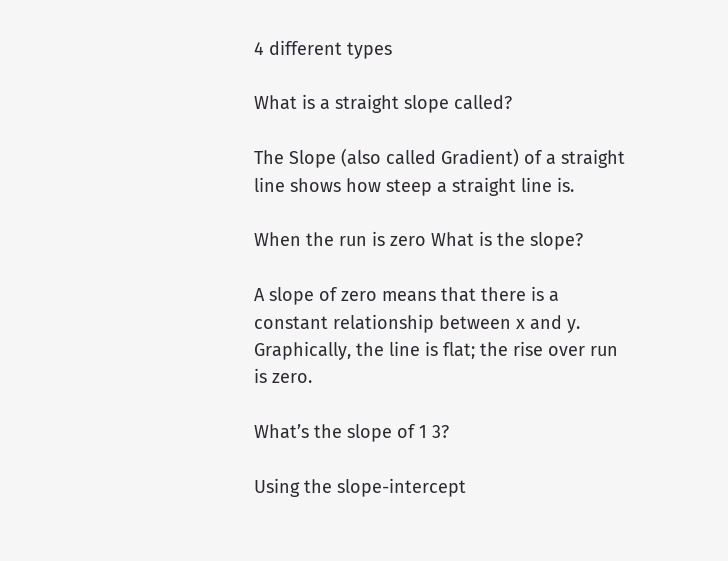4 different types

What is a straight slope called?

The Slope (also called Gradient) of a straight line shows how steep a straight line is.

When the run is zero What is the slope?

A slope of zero means that there is a constant relationship between x and y. Graphically, the line is flat; the rise over run is zero.

What’s the slope of 1 3?

Using the slope-intercept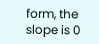form, the slope is 0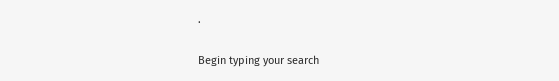.

Begin typing your search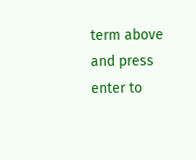term above and press enter to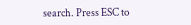search. Press ESC to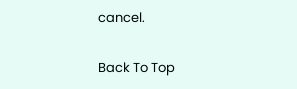cancel.

Back To Top